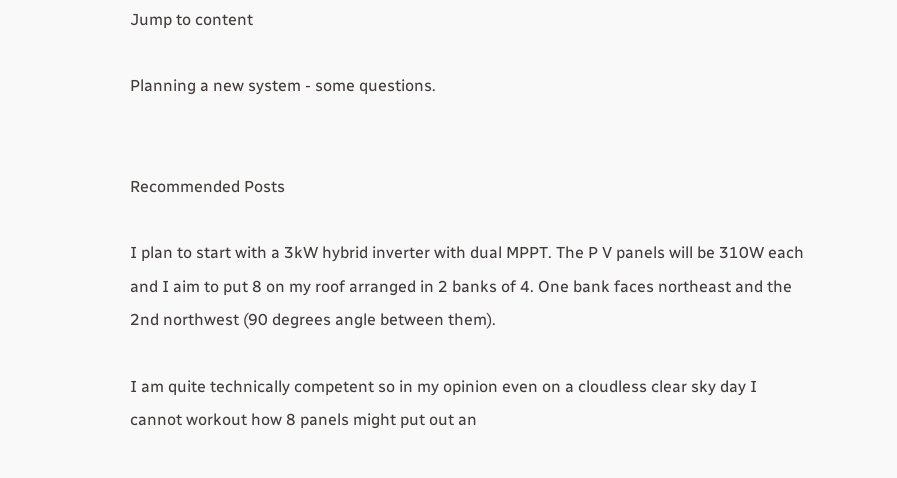Jump to content

Planning a new system - some questions.


Recommended Posts

I plan to start with a 3kW hybrid inverter with dual MPPT. The P V panels will be 310W each and I aim to put 8 on my roof arranged in 2 banks of 4. One bank faces northeast and the 2nd northwest (90 degrees angle between them).

I am quite technically competent so in my opinion even on a cloudless clear sky day I cannot workout how 8 panels might put out an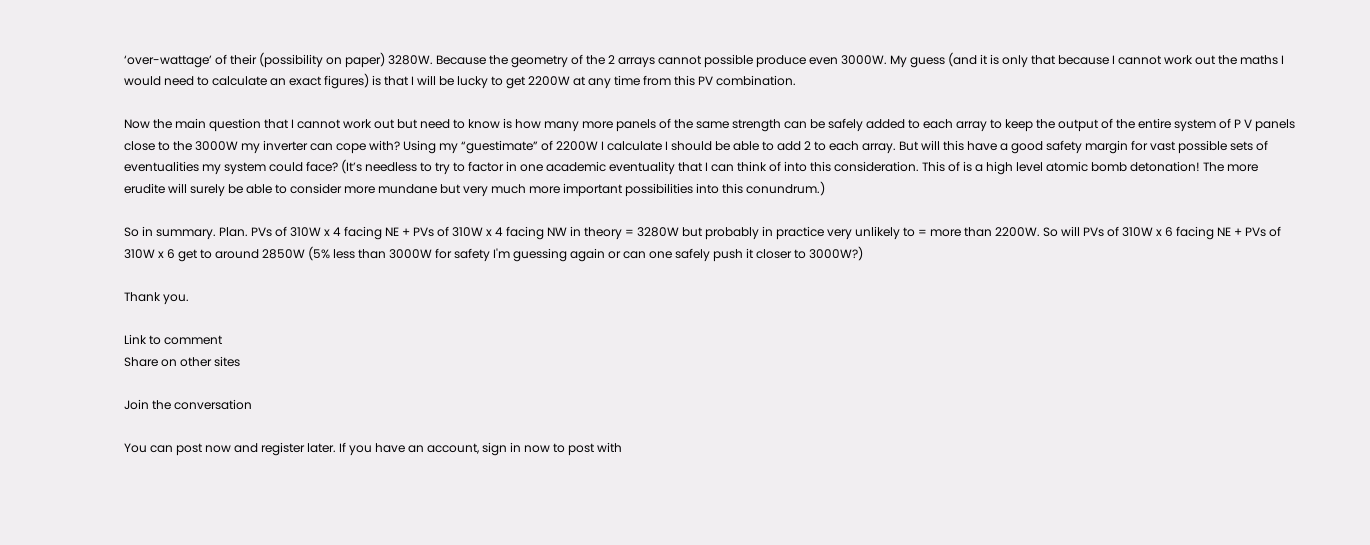‘over-wattage’ of their (possibility on paper) 3280W. Because the geometry of the 2 arrays cannot possible produce even 3000W. My guess (and it is only that because I cannot work out the maths I would need to calculate an exact figures) is that I will be lucky to get 2200W at any time from this PV combination.

Now the main question that I cannot work out but need to know is how many more panels of the same strength can be safely added to each array to keep the output of the entire system of P V panels close to the 3000W my inverter can cope with? Using my “guestimate” of 2200W I calculate I should be able to add 2 to each array. But will this have a good safety margin for vast possible sets of eventualities my system could face? (It’s needless to try to factor in one academic eventuality that I can think of into this consideration. This of is a high level atomic bomb detonation! The more erudite will surely be able to consider more mundane but very much more important possibilities into this conundrum.)

So in summary. Plan. PVs of 310W x 4 facing NE + PVs of 310W x 4 facing NW in theory = 3280W but probably in practice very unlikely to = more than 2200W. So will PVs of 310W x 6 facing NE + PVs of 310W x 6 get to around 2850W (5% less than 3000W for safety I'm guessing again or can one safely push it closer to 3000W?)

Thank you.

Link to comment
Share on other sites

Join the conversation

You can post now and register later. If you have an account, sign in now to post with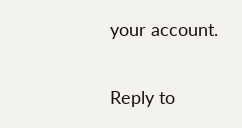your account.

Reply to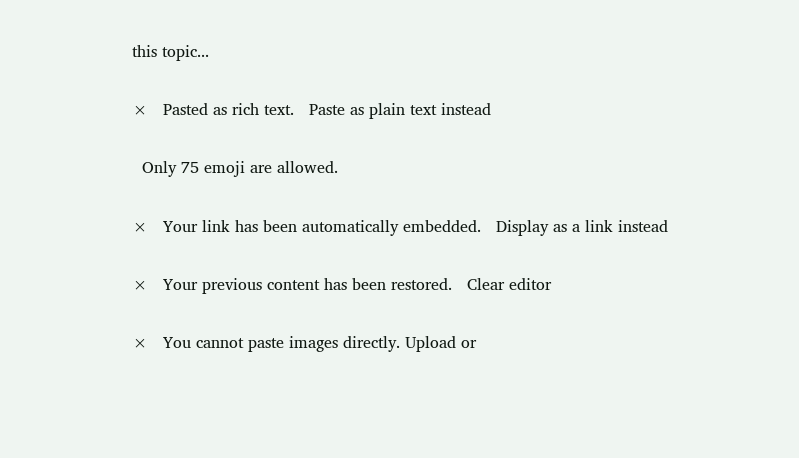this topic...

×   Pasted as rich text.   Paste as plain text instead

  Only 75 emoji are allowed.

×   Your link has been automatically embedded.   Display as a link instead

×   Your previous content has been restored.   Clear editor

×   You cannot paste images directly. Upload or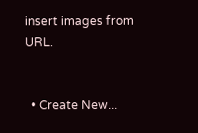insert images from URL.


  • Create New...